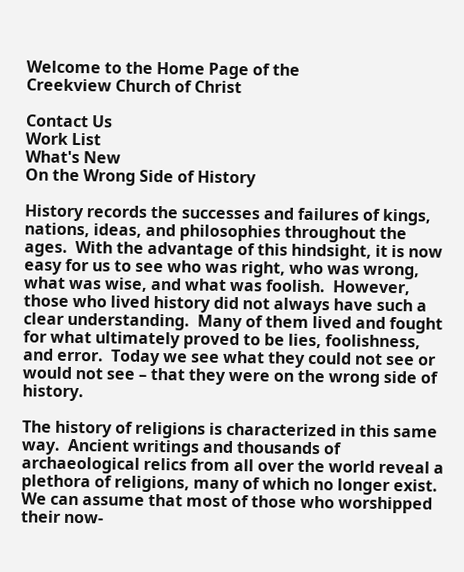Welcome to the Home Page of the
Creekview Church of Christ

Contact Us
Work List
What's New
On the Wrong Side of History

History records the successes and failures of kings, nations, ideas, and philosophies throughout the ages.  With the advantage of this hindsight, it is now easy for us to see who was right, who was wrong, what was wise, and what was foolish.  However, those who lived history did not always have such a clear understanding.  Many of them lived and fought for what ultimately proved to be lies, foolishness, and error.  Today we see what they could not see or would not see – that they were on the wrong side of history.

The history of religions is characterized in this same way.  Ancient writings and thousands of archaeological relics from all over the world reveal a plethora of religions, many of which no longer exist.  We can assume that most of those who worshipped their now-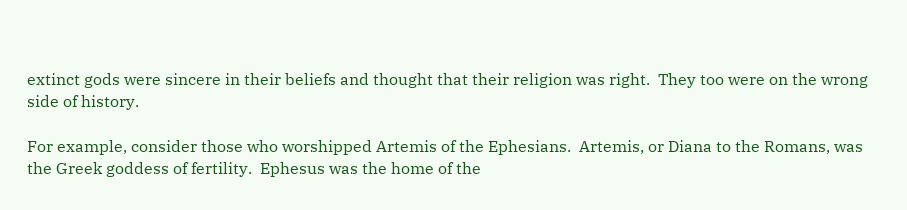extinct gods were sincere in their beliefs and thought that their religion was right.  They too were on the wrong side of history.

For example, consider those who worshipped Artemis of the Ephesians.  Artemis, or Diana to the Romans, was the Greek goddess of fertility.  Ephesus was the home of the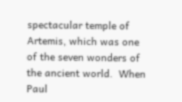spectacular temple of Artemis, which was one of the seven wonders of the ancient world.  When Paul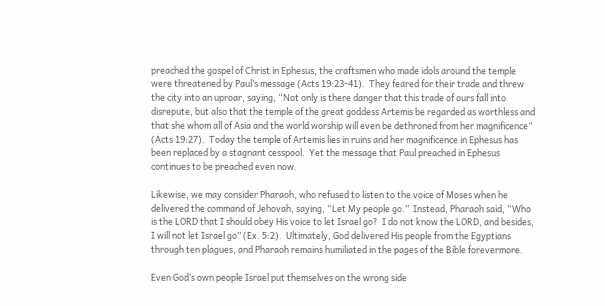preached the gospel of Christ in Ephesus, the craftsmen who made idols around the temple were threatened by Paul’s message (Acts 19:23-41).  They feared for their trade and threw the city into an uproar, saying, “Not only is there danger that this trade of ours fall into disrepute, but also that the temple of the great goddess Artemis be regarded as worthless and that she whom all of Asia and the world worship will even be dethroned from her magnificence” (Acts 19:27).  Today the temple of Artemis lies in ruins and her magnificence in Ephesus has been replaced by a stagnant cesspool.  Yet the message that Paul preached in Ephesus continues to be preached even now.

Likewise, we may consider Pharaoh, who refused to listen to the voice of Moses when he delivered the command of Jehovah, saying, “Let My people go.”  Instead, Pharaoh said, “Who is the LORD that I should obey His voice to let Israel go?  I do not know the LORD, and besides, I will not let Israel go” (Ex. 5:2).  Ultimately, God delivered His people from the Egyptians through ten plagues, and Pharaoh remains humiliated in the pages of the Bible forevermore.

Even God’s own people Israel put themselves on the wrong side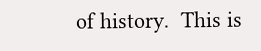of history.  This is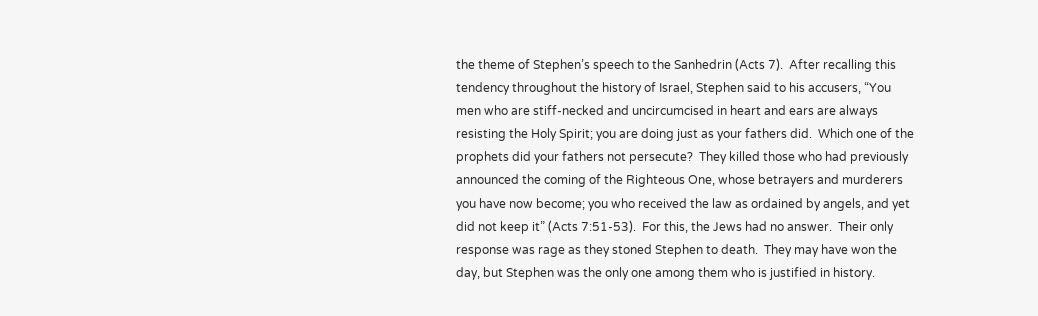the theme of Stephen’s speech to the Sanhedrin (Acts 7).  After recalling this tendency throughout the history of Israel, Stephen said to his accusers, “You men who are stiff-necked and uncircumcised in heart and ears are always resisting the Holy Spirit; you are doing just as your fathers did.  Which one of the prophets did your fathers not persecute?  They killed those who had previously announced the coming of the Righteous One, whose betrayers and murderers you have now become; you who received the law as ordained by angels, and yet did not keep it” (Acts 7:51-53).  For this, the Jews had no answer.  Their only response was rage as they stoned Stephen to death.  They may have won the day, but Stephen was the only one among them who is justified in history.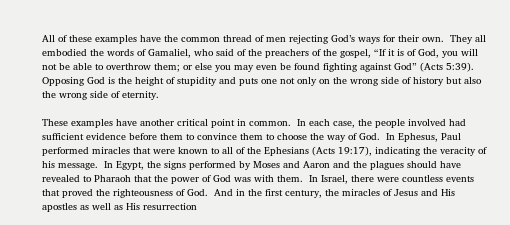All of these examples have the common thread of men rejecting God’s ways for their own.  They all embodied the words of Gamaliel, who said of the preachers of the gospel, “If it is of God, you will not be able to overthrow them; or else you may even be found fighting against God” (Acts 5:39).  Opposing God is the height of stupidity and puts one not only on the wrong side of history but also the wrong side of eternity.

These examples have another critical point in common.  In each case, the people involved had sufficient evidence before them to convince them to choose the way of God.  In Ephesus, Paul performed miracles that were known to all of the Ephesians (Acts 19:17), indicating the veracity of his message.  In Egypt, the signs performed by Moses and Aaron and the plagues should have revealed to Pharaoh that the power of God was with them.  In Israel, there were countless events that proved the righteousness of God.  And in the first century, the miracles of Jesus and His apostles as well as His resurrection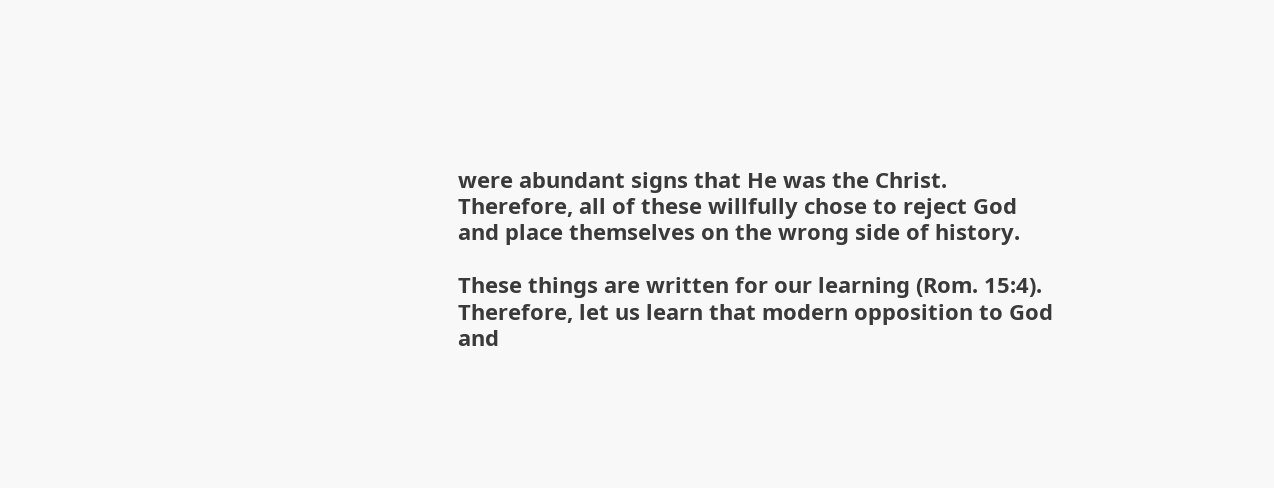were abundant signs that He was the Christ.  Therefore, all of these willfully chose to reject God and place themselves on the wrong side of history.

These things are written for our learning (Rom. 15:4).  Therefore, let us learn that modern opposition to God and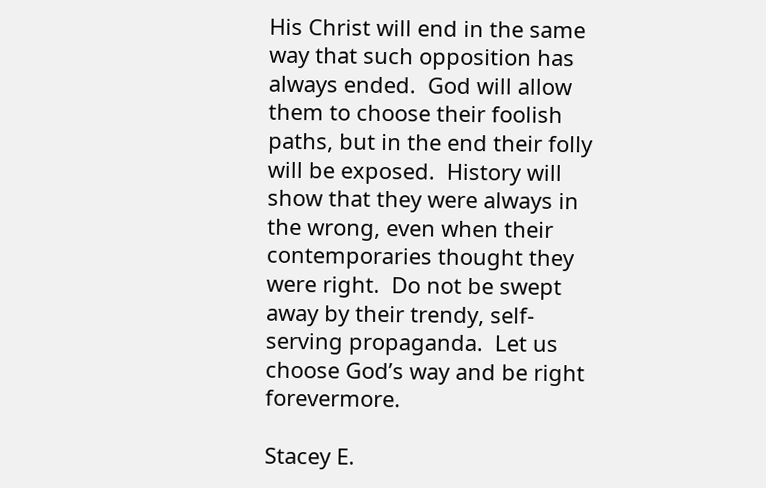His Christ will end in the same way that such opposition has always ended.  God will allow them to choose their foolish paths, but in the end their folly will be exposed.  History will show that they were always in the wrong, even when their contemporaries thought they were right.  Do not be swept away by their trendy, self-serving propaganda.  Let us choose God’s way and be right forevermore.

Stacey E.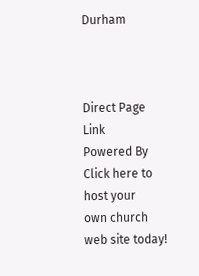Durham



Direct Page Link
Powered By
Click here to host your
own church web site today!